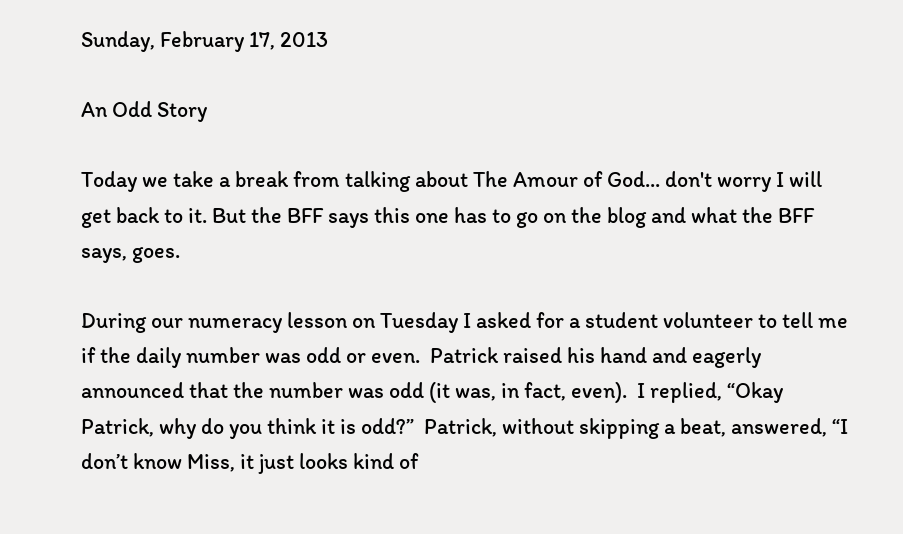Sunday, February 17, 2013

An Odd Story

Today we take a break from talking about The Amour of God... don't worry I will get back to it. But the BFF says this one has to go on the blog and what the BFF says, goes.

During our numeracy lesson on Tuesday I asked for a student volunteer to tell me if the daily number was odd or even.  Patrick raised his hand and eagerly announced that the number was odd (it was, in fact, even).  I replied, “Okay Patrick, why do you think it is odd?”  Patrick, without skipping a beat, answered, “I don’t know Miss, it just looks kind of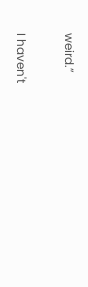weird.”

I haven't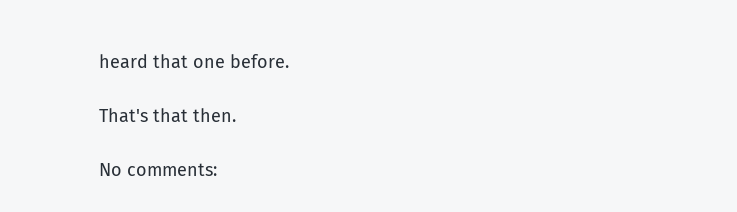heard that one before.

That's that then.

No comments: